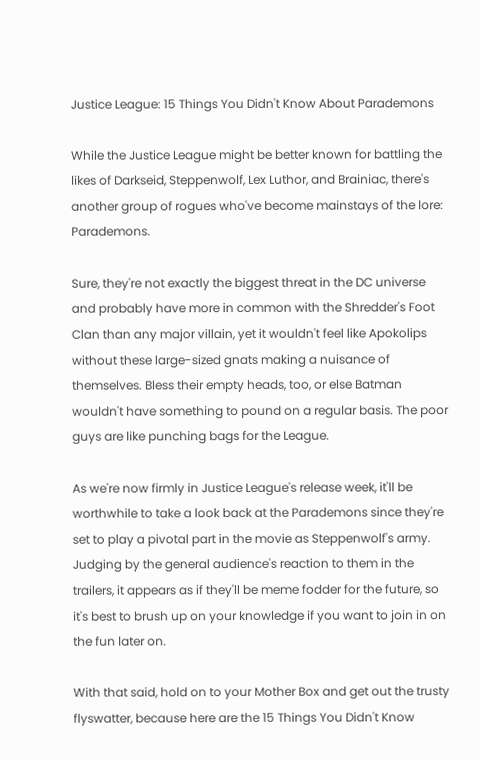Justice League: 15 Things You Didn't Know About Parademons

While the Justice League might be better known for battling the likes of Darkseid, Steppenwolf, Lex Luthor, and Brainiac, there's another group of rogues who've become mainstays of the lore: Parademons.

Sure, they're not exactly the biggest threat in the DC universe and probably have more in common with the Shredder's Foot Clan than any major villain, yet it wouldn't feel like Apokolips without these large-sized gnats making a nuisance of themselves. Bless their empty heads, too, or else Batman wouldn't have something to pound on a regular basis. The poor guys are like punching bags for the League.

As we're now firmly in Justice League's release week, it'll be worthwhile to take a look back at the Parademons since they're set to play a pivotal part in the movie as Steppenwolf's army. Judging by the general audience's reaction to them in the trailers, it appears as if they'll be meme fodder for the future, so it's best to brush up on your knowledge if you want to join in on the fun later on.

With that said, hold on to your Mother Box and get out the trusty flyswatter, because here are the 15 Things You Didn't Know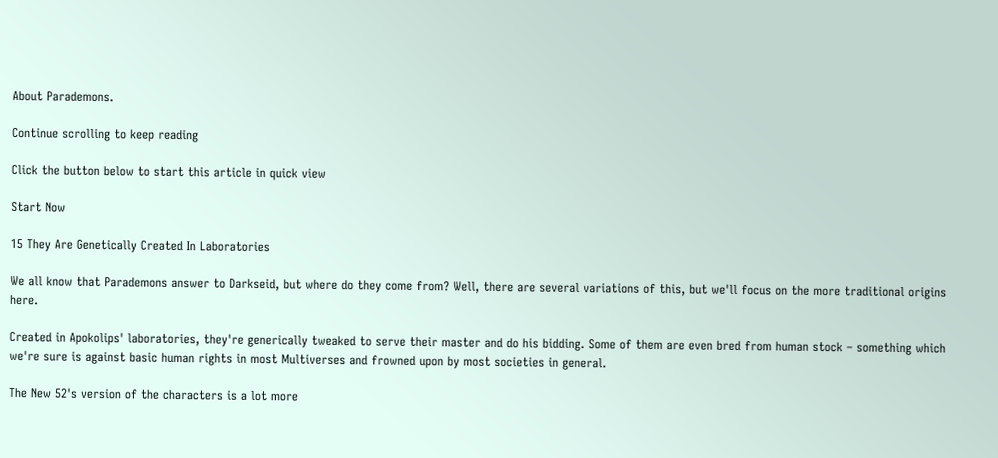About Parademons.

Continue scrolling to keep reading

Click the button below to start this article in quick view

Start Now

15 They Are Genetically Created In Laboratories

We all know that Parademons answer to Darkseid, but where do they come from? Well, there are several variations of this, but we'll focus on the more traditional origins here.

Created in Apokolips' laboratories, they're generically tweaked to serve their master and do his bidding. Some of them are even bred from human stock – something which we're sure is against basic human rights in most Multiverses and frowned upon by most societies in general.

The New 52's version of the characters is a lot more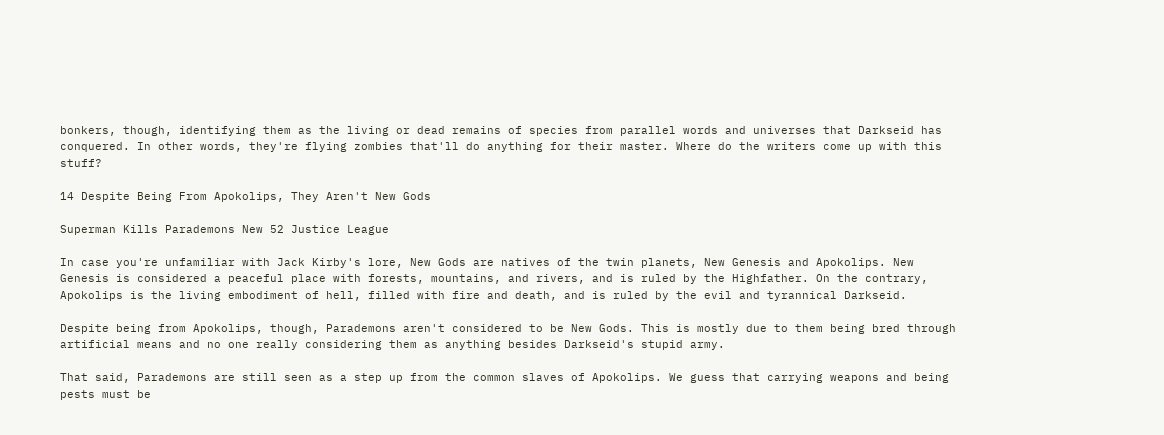bonkers, though, identifying them as the living or dead remains of species from parallel words and universes that Darkseid has conquered. In other words, they're flying zombies that'll do anything for their master. Where do the writers come up with this stuff?

14 Despite Being From Apokolips, They Aren't New Gods

Superman Kills Parademons New 52 Justice League

In case you're unfamiliar with Jack Kirby's lore, New Gods are natives of the twin planets, New Genesis and Apokolips. New Genesis is considered a peaceful place with forests, mountains, and rivers, and is ruled by the Highfather. On the contrary, Apokolips is the living embodiment of hell, filled with fire and death, and is ruled by the evil and tyrannical Darkseid.

Despite being from Apokolips, though, Parademons aren't considered to be New Gods. This is mostly due to them being bred through artificial means and no one really considering them as anything besides Darkseid's stupid army.

That said, Parademons are still seen as a step up from the common slaves of Apokolips. We guess that carrying weapons and being pests must be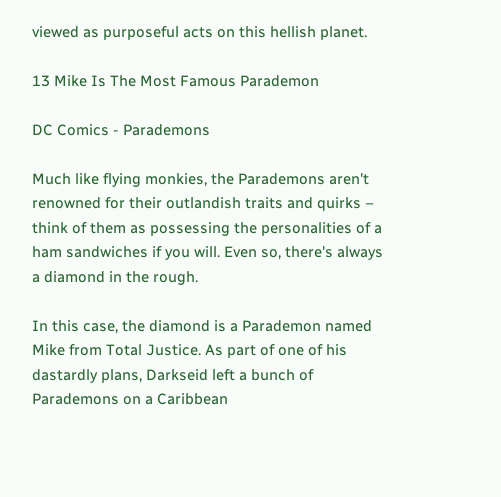viewed as purposeful acts on this hellish planet.

13 Mike Is The Most Famous Parademon

DC Comics - Parademons

Much like flying monkies, the Parademons aren't renowned for their outlandish traits and quirks – think of them as possessing the personalities of a ham sandwiches if you will. Even so, there's always a diamond in the rough.

In this case, the diamond is a Parademon named Mike from Total Justice. As part of one of his dastardly plans, Darkseid left a bunch of Parademons on a Caribbean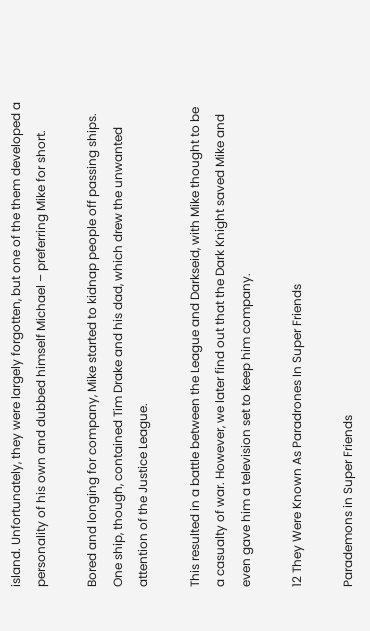island. Unfortunately, they were largely forgotten, but one of the them developed a personality of his own and dubbed himself Michael – preferring Mike for short.

Bored and longing for company, Mike started to kidnap people off passing ships. One ship, though, contained Tim Drake and his dad, which drew the unwanted attention of the Justice League.

This resulted in a battle between the League and Darkseid, with Mike thought to be a casualty of war. However, we later find out that the Dark Knight saved Mike and even gave him a television set to keep him company.

12 They Were Known As Paradrones In Super Friends

Parademons in Super Friends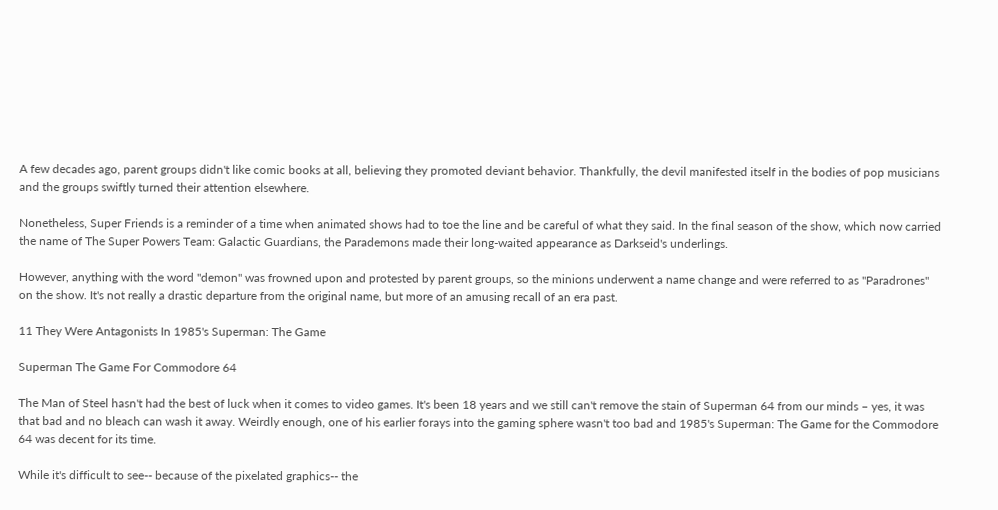A few decades ago, parent groups didn't like comic books at all, believing they promoted deviant behavior. Thankfully, the devil manifested itself in the bodies of pop musicians and the groups swiftly turned their attention elsewhere.

Nonetheless, Super Friends is a reminder of a time when animated shows had to toe the line and be careful of what they said. In the final season of the show, which now carried the name of The Super Powers Team: Galactic Guardians, the Parademons made their long-waited appearance as Darkseid's underlings.

However, anything with the word "demon" was frowned upon and protested by parent groups, so the minions underwent a name change and were referred to as "Paradrones" on the show. It's not really a drastic departure from the original name, but more of an amusing recall of an era past.

11 They Were Antagonists In 1985's Superman: The Game

Superman The Game For Commodore 64

The Man of Steel hasn't had the best of luck when it comes to video games. It's been 18 years and we still can't remove the stain of Superman 64 from our minds – yes, it was that bad and no bleach can wash it away. Weirdly enough, one of his earlier forays into the gaming sphere wasn't too bad and 1985's Superman: The Game for the Commodore 64 was decent for its time.

While it's difficult to see-- because of the pixelated graphics-- the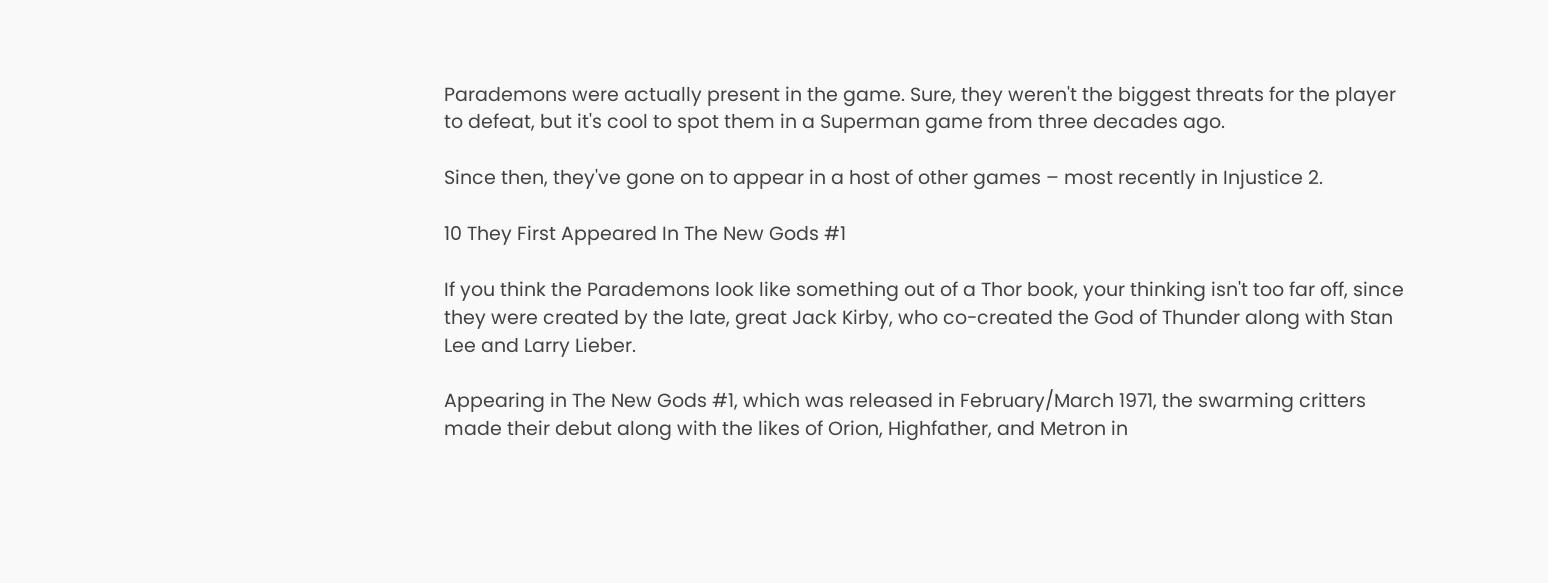Parademons were actually present in the game. Sure, they weren't the biggest threats for the player to defeat, but it's cool to spot them in a Superman game from three decades ago.

Since then, they've gone on to appear in a host of other games – most recently in Injustice 2.

10 They First Appeared In The New Gods #1

If you think the Parademons look like something out of a Thor book, your thinking isn't too far off, since they were created by the late, great Jack Kirby, who co-created the God of Thunder along with Stan Lee and Larry Lieber.

Appearing in The New Gods #1, which was released in February/March 1971, the swarming critters made their debut along with the likes of Orion, Highfather, and Metron in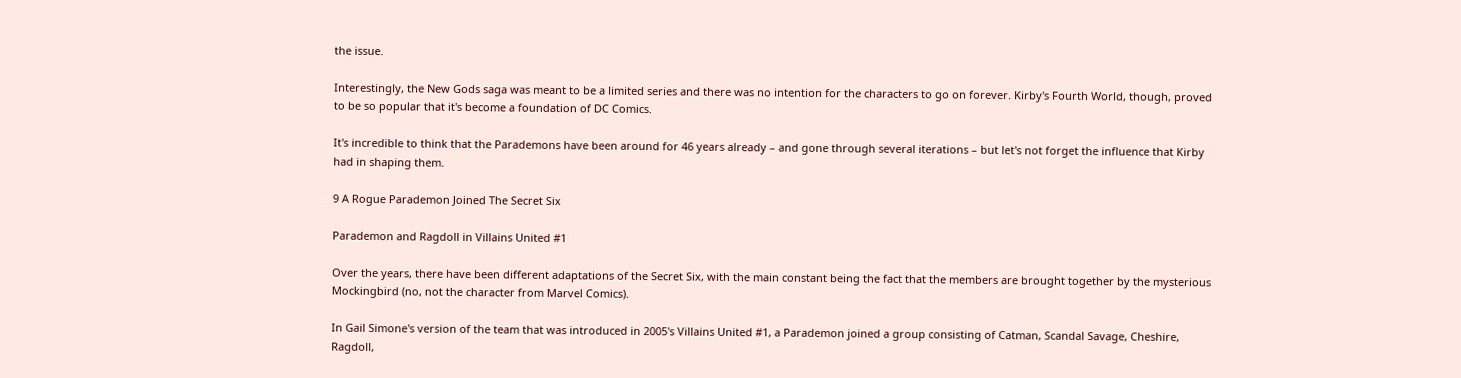the issue.

Interestingly, the New Gods saga was meant to be a limited series and there was no intention for the characters to go on forever. Kirby's Fourth World, though, proved to be so popular that it's become a foundation of DC Comics.

It's incredible to think that the Parademons have been around for 46 years already – and gone through several iterations – but let's not forget the influence that Kirby had in shaping them.

9 A Rogue Parademon Joined The Secret Six

Parademon and Ragdoll in Villains United #1

Over the years, there have been different adaptations of the Secret Six, with the main constant being the fact that the members are brought together by the mysterious Mockingbird (no, not the character from Marvel Comics).

In Gail Simone's version of the team that was introduced in 2005's Villains United #1, a Parademon joined a group consisting of Catman, Scandal Savage, Cheshire, Ragdoll,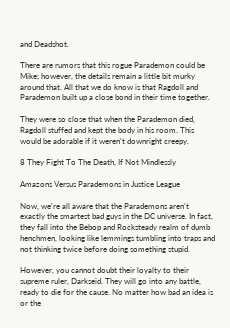and Deadshot.

There are rumors that this rogue Parademon could be Mike; however, the details remain a little bit murky around that. All that we do know is that Ragdoll and Parademon built up a close bond in their time together.

They were so close that when the Parademon died, Ragdoll stuffed and kept the body in his room. This would be adorable if it weren't downright creepy.

8 They Fight To The Death, If Not Mindlessly

Amazons Versus Parademons in Justice League

Now, we're all aware that the Parademons aren't exactly the smartest bad guys in the DC universe. In fact, they fall into the Bebop and Rocksteady realm of dumb henchmen, looking like lemmings tumbling into traps and not thinking twice before doing something stupid.

However, you cannot doubt their loyalty to their supreme ruler, Darkseid. They will go into any battle, ready to die for the cause. No matter how bad an idea is or the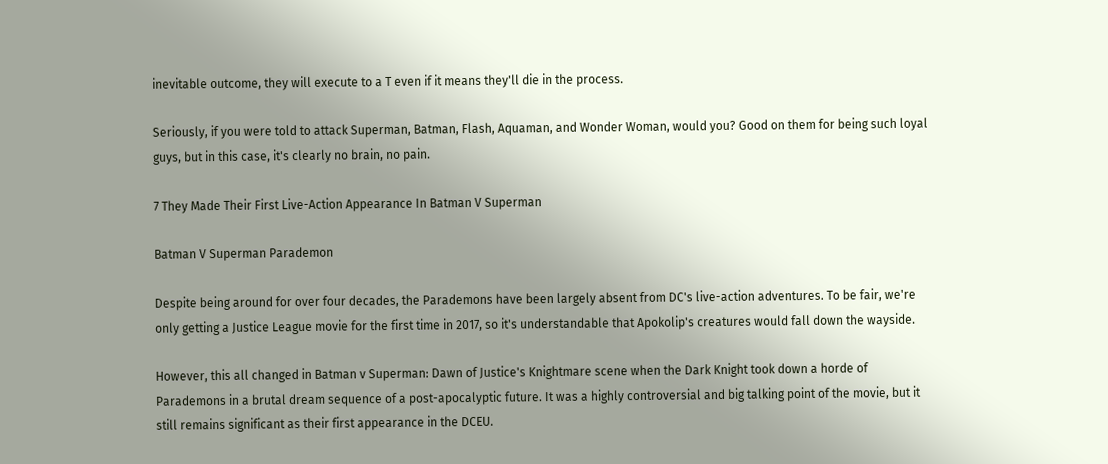inevitable outcome, they will execute to a T even if it means they'll die in the process.

Seriously, if you were told to attack Superman, Batman, Flash, Aquaman, and Wonder Woman, would you? Good on them for being such loyal guys, but in this case, it's clearly no brain, no pain.

7 They Made Their First Live-Action Appearance In Batman V Superman

Batman V Superman Parademon

Despite being around for over four decades, the Parademons have been largely absent from DC's live-action adventures. To be fair, we're only getting a Justice League movie for the first time in 2017, so it's understandable that Apokolip's creatures would fall down the wayside.

However, this all changed in Batman v Superman: Dawn of Justice's Knightmare scene when the Dark Knight took down a horde of Parademons in a brutal dream sequence of a post-apocalyptic future. It was a highly controversial and big talking point of the movie, but it still remains significant as their first appearance in the DCEU.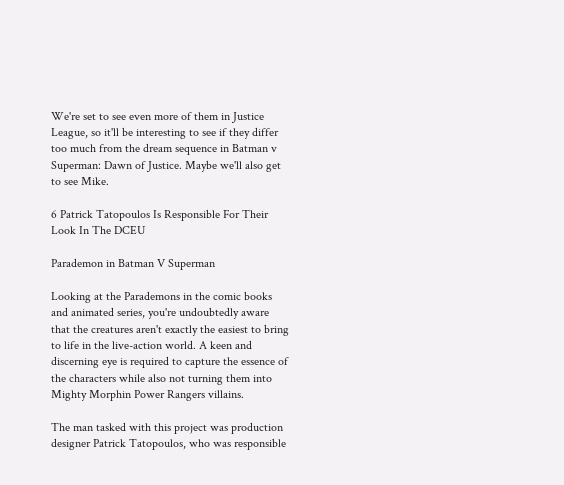We're set to see even more of them in Justice League, so it'll be interesting to see if they differ too much from the dream sequence in Batman v Superman: Dawn of Justice. Maybe we'll also get to see Mike.

6 Patrick Tatopoulos Is Responsible For Their Look In The DCEU

Parademon in Batman V Superman

Looking at the Parademons in the comic books and animated series, you're undoubtedly aware that the creatures aren't exactly the easiest to bring to life in the live-action world. A keen and discerning eye is required to capture the essence of the characters while also not turning them into Mighty Morphin Power Rangers villains.

The man tasked with this project was production designer Patrick Tatopoulos, who was responsible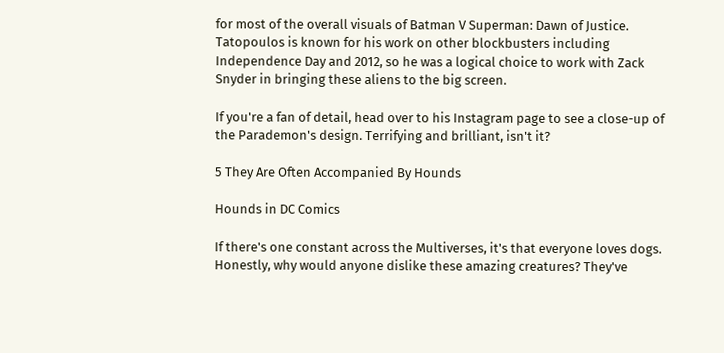for most of the overall visuals of Batman V Superman: Dawn of Justice. Tatopoulos is known for his work on other blockbusters including Independence Day and 2012, so he was a logical choice to work with Zack Snyder in bringing these aliens to the big screen.

If you're a fan of detail, head over to his Instagram page to see a close-up of the Parademon's design. Terrifying and brilliant, isn't it?

5 They Are Often Accompanied By Hounds

Hounds in DC Comics

If there's one constant across the Multiverses, it's that everyone loves dogs. Honestly, why would anyone dislike these amazing creatures? They've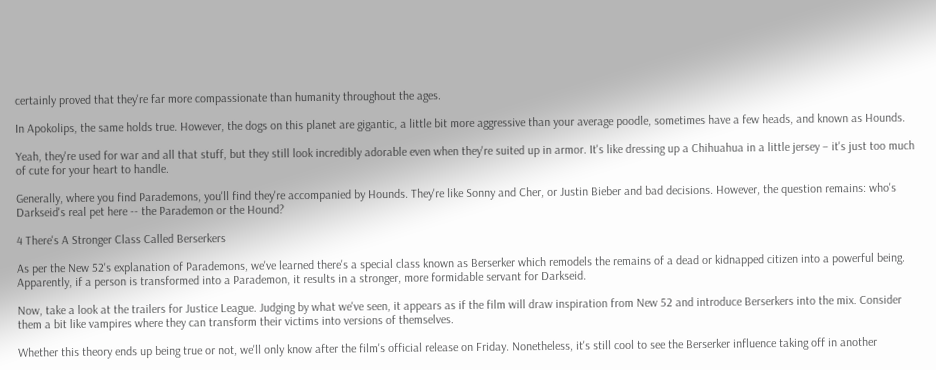certainly proved that they're far more compassionate than humanity throughout the ages.

In Apokolips, the same holds true. However, the dogs on this planet are gigantic, a little bit more aggressive than your average poodle, sometimes have a few heads, and known as Hounds.

Yeah, they're used for war and all that stuff, but they still look incredibly adorable even when they're suited up in armor. It's like dressing up a Chihuahua in a little jersey – it's just too much of cute for your heart to handle.

Generally, where you find Parademons, you'll find they're accompanied by Hounds. They're like Sonny and Cher, or Justin Bieber and bad decisions. However, the question remains: who's Darkseid's real pet here -- the Parademon or the Hound?

4 There's A Stronger Class Called Berserkers

As per the New 52's explanation of Parademons, we've learned there's a special class known as Berserker which remodels the remains of a dead or kidnapped citizen into a powerful being. Apparently, if a person is transformed into a Parademon, it results in a stronger, more formidable servant for Darkseid.

Now, take a look at the trailers for Justice League. Judging by what we've seen, it appears as if the film will draw inspiration from New 52 and introduce Berserkers into the mix. Consider them a bit like vampires where they can transform their victims into versions of themselves.

Whether this theory ends up being true or not, we'll only know after the film's official release on Friday. Nonetheless, it's still cool to see the Berserker influence taking off in another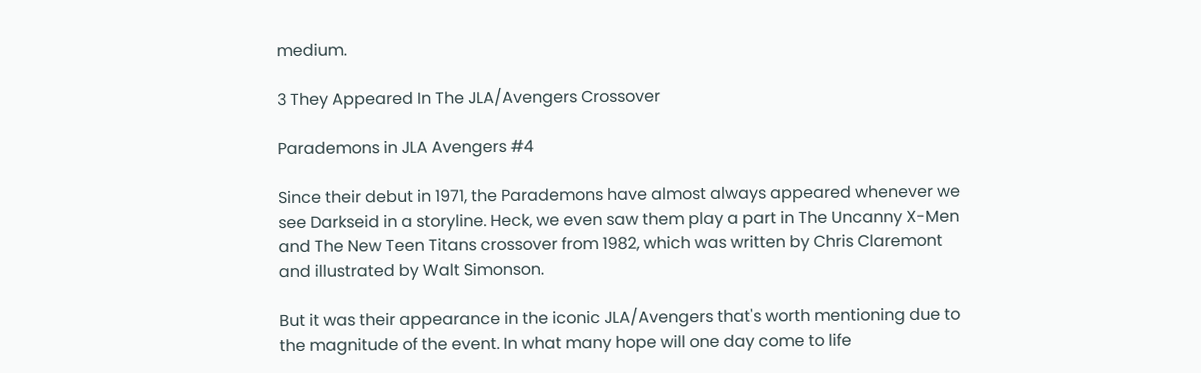medium.

3 They Appeared In The JLA/Avengers Crossover

Parademons in JLA Avengers #4

Since their debut in 1971, the Parademons have almost always appeared whenever we see Darkseid in a storyline. Heck, we even saw them play a part in The Uncanny X-Men and The New Teen Titans crossover from 1982, which was written by Chris Claremont and illustrated by Walt Simonson.

But it was their appearance in the iconic JLA/Avengers that's worth mentioning due to the magnitude of the event. In what many hope will one day come to life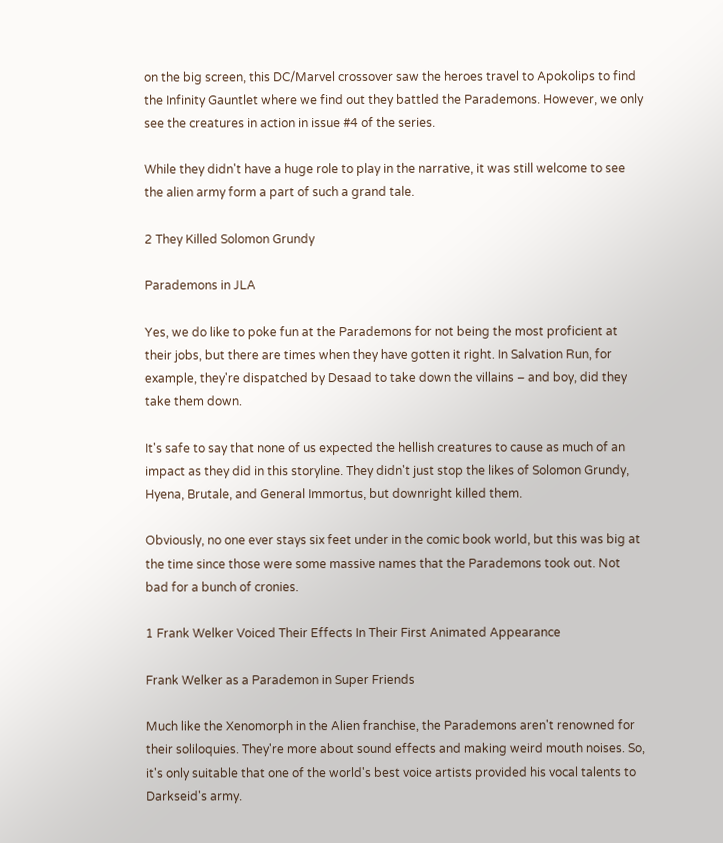on the big screen, this DC/Marvel crossover saw the heroes travel to Apokolips to find the Infinity Gauntlet where we find out they battled the Parademons. However, we only see the creatures in action in issue #4 of the series.

While they didn't have a huge role to play in the narrative, it was still welcome to see the alien army form a part of such a grand tale.

2 They Killed Solomon Grundy

Parademons in JLA

Yes, we do like to poke fun at the Parademons for not being the most proficient at their jobs, but there are times when they have gotten it right. In Salvation Run, for example, they're dispatched by Desaad to take down the villains – and boy, did they take them down.

It's safe to say that none of us expected the hellish creatures to cause as much of an impact as they did in this storyline. They didn't just stop the likes of Solomon Grundy, Hyena, Brutale, and General Immortus, but downright killed them.

Obviously, no one ever stays six feet under in the comic book world, but this was big at the time since those were some massive names that the Parademons took out. Not bad for a bunch of cronies.

1 Frank Welker Voiced Their Effects In Their First Animated Appearance

Frank Welker as a Parademon in Super Friends

Much like the Xenomorph in the Alien franchise, the Parademons aren't renowned for their soliloquies. They're more about sound effects and making weird mouth noises. So, it's only suitable that one of the world's best voice artists provided his vocal talents to Darkseid's army.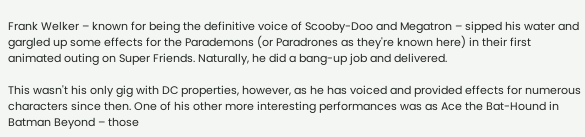Frank Welker – known for being the definitive voice of Scooby-Doo and Megatron – sipped his water and gargled up some effects for the Parademons (or Paradrones as they're known here) in their first animated outing on Super Friends. Naturally, he did a bang-up job and delivered.

This wasn't his only gig with DC properties, however, as he has voiced and provided effects for numerous characters since then. One of his other more interesting performances was as Ace the Bat-Hound in Batman Beyond – those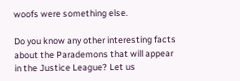woofs were something else.

Do you know any other interesting facts about the Parademons that will appear in the Justice League? Let us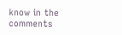know in the comments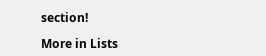section!

More in Lists